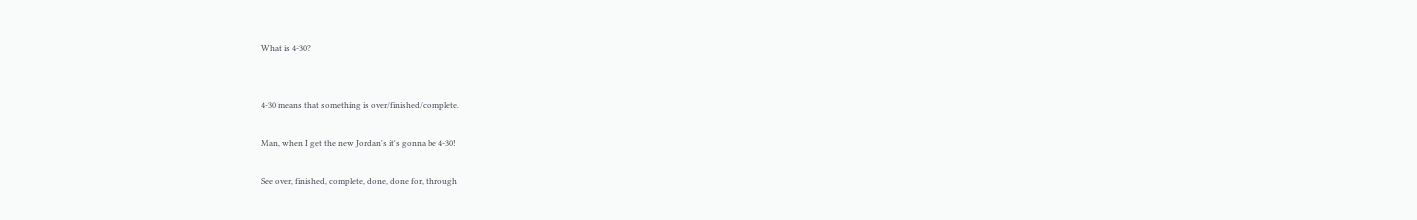What is 4-30?


4-30 means that something is over/finished/complete.

Man, when I get the new Jordan's it's gonna be 4-30!

See over, finished, complete, done, done for, through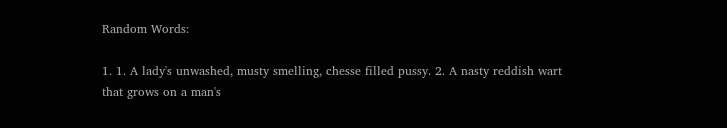Random Words:

1. 1. A lady's unwashed, musty smelling, chesse filled pussy. 2. A nasty reddish wart that grows on a man's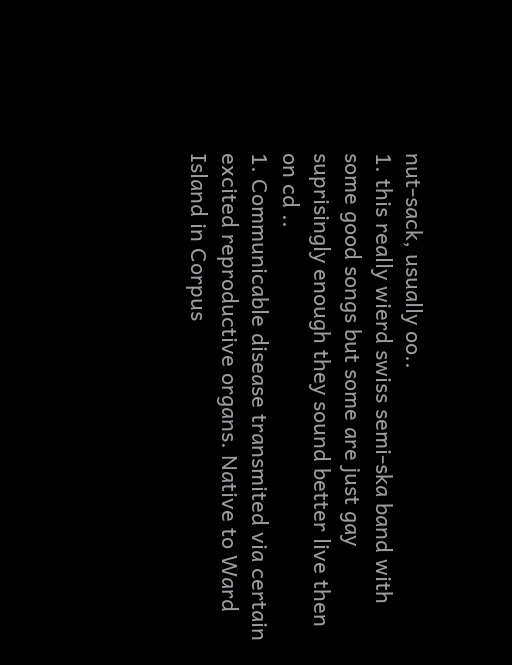nut-sack, usually oo..
1. this really wierd swiss semi-ska band with some good songs but some are just gay suprisingly enough they sound better live then on cd ..
1. Communicable disease transmited via certain excited reproductive organs. Native to Ward Island in Corpus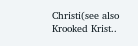Christi(see also Krooked Krist..